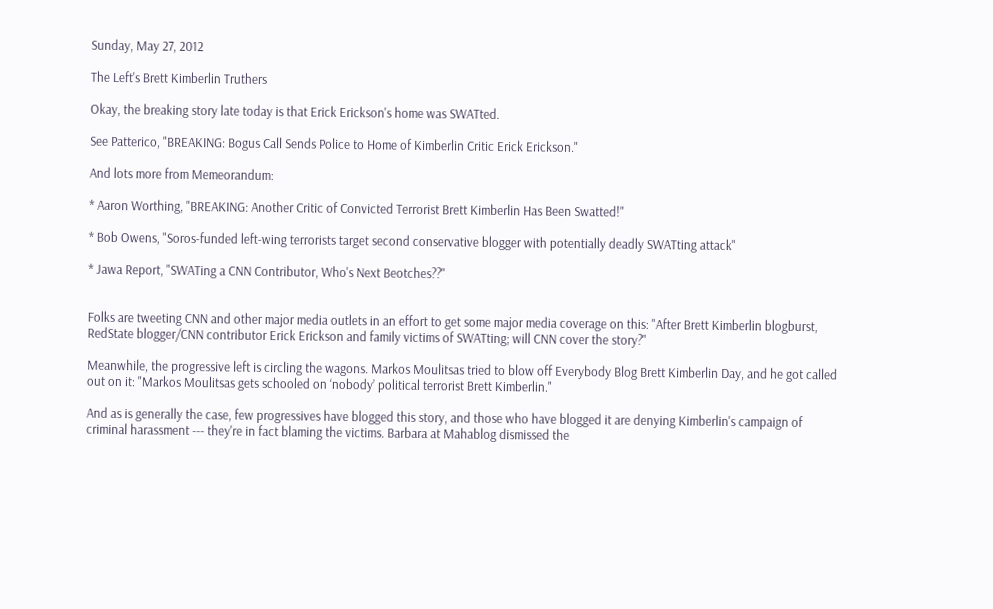Sunday, May 27, 2012

The Left's Brett Kimberlin Truthers

Okay, the breaking story late today is that Erick Erickson's home was SWATted.

See Patterico, "BREAKING: Bogus Call Sends Police to Home of Kimberlin Critic Erick Erickson."

And lots more from Memeorandum:

* Aaron Worthing, "BREAKING: Another Critic of Convicted Terrorist Brett Kimberlin Has Been Swatted!"

* Bob Owens, "Soros-funded left-wing terrorists target second conservative blogger with potentially deadly SWATting attack"

* Jawa Report, "SWATing a CNN Contributor, Who's Next Beotches??"


Folks are tweeting CNN and other major media outlets in an effort to get some major media coverage on this: "After Brett Kimberlin blogburst, RedState blogger/CNN contributor Erick Erickson and family victims of SWATting; will CNN cover the story?"

Meanwhile, the progressive left is circling the wagons. Markos Moulitsas tried to blow off Everybody Blog Brett Kimberlin Day, and he got called out on it: "Markos Moulitsas gets schooled on ‘nobody’ political terrorist Brett Kimberlin."

And as is generally the case, few progressives have blogged this story, and those who have blogged it are denying Kimberlin's campaign of criminal harassment --- they're in fact blaming the victims. Barbara at Mahablog dismissed the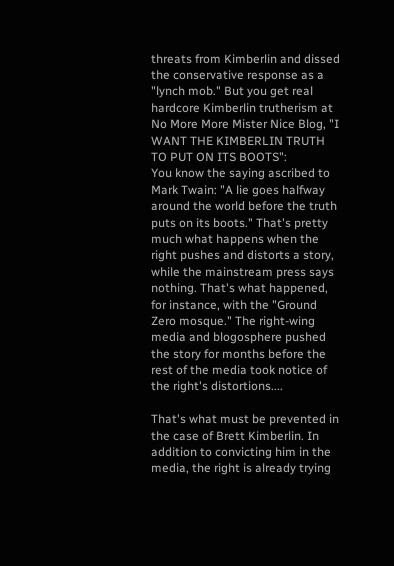threats from Kimberlin and dissed the conservative response as a "lynch mob." But you get real hardcore Kimberlin trutherism at No More More Mister Nice Blog, "I WANT THE KIMBERLIN TRUTH TO PUT ON ITS BOOTS":
You know the saying ascribed to Mark Twain: "A lie goes halfway around the world before the truth puts on its boots." That's pretty much what happens when the right pushes and distorts a story, while the mainstream press says nothing. That's what happened, for instance, with the "Ground Zero mosque." The right-wing media and blogosphere pushed the story for months before the rest of the media took notice of the right's distortions....

That's what must be prevented in the case of Brett Kimberlin. In addition to convicting him in the media, the right is already trying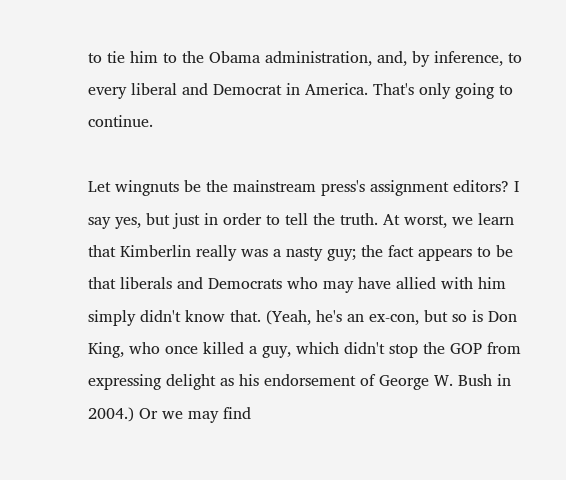to tie him to the Obama administration, and, by inference, to every liberal and Democrat in America. That's only going to continue.

Let wingnuts be the mainstream press's assignment editors? I say yes, but just in order to tell the truth. At worst, we learn that Kimberlin really was a nasty guy; the fact appears to be that liberals and Democrats who may have allied with him simply didn't know that. (Yeah, he's an ex-con, but so is Don King, who once killed a guy, which didn't stop the GOP from expressing delight as his endorsement of George W. Bush in 2004.) Or we may find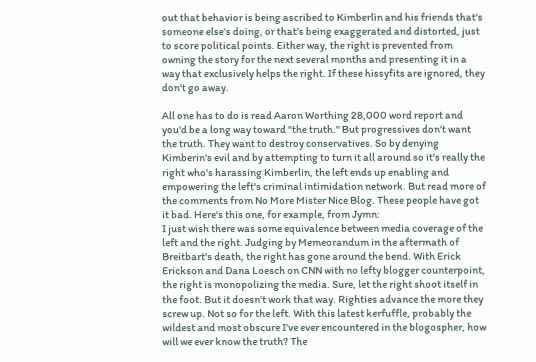out that behavior is being ascribed to Kimberlin and his friends that's someone else's doing, or that's being exaggerated and distorted, just to score political points. Either way, the right is prevented from owning the story for the next several months and presenting it in a way that exclusively helps the right. If these hissyfits are ignored, they don't go away.

All one has to do is read Aaron Worthing 28,000 word report and you'd be a long way toward "the truth." But progressives don't want the truth. They want to destroy conservatives. So by denying Kimberin's evil and by attempting to turn it all around so it's really the right who's harassing Kimberlin, the left ends up enabling and empowering the left's criminal intimidation network. But read more of the comments from No More Mister Nice Blog. These people have got it bad. Here's this one, for example, from Jymn:
I just wish there was some equivalence between media coverage of the left and the right. Judging by Memeorandum in the aftermath of Breitbart's death, the right has gone around the bend. With Erick Erickson and Dana Loesch on CNN with no lefty blogger counterpoint, the right is monopolizing the media. Sure, let the right shoot itself in the foot. But it doesn't work that way. Righties advance the more they screw up. Not so for the left. With this latest kerfuffle, probably the wildest and most obscure I've ever encountered in the blogospher, how will we ever know the truth? The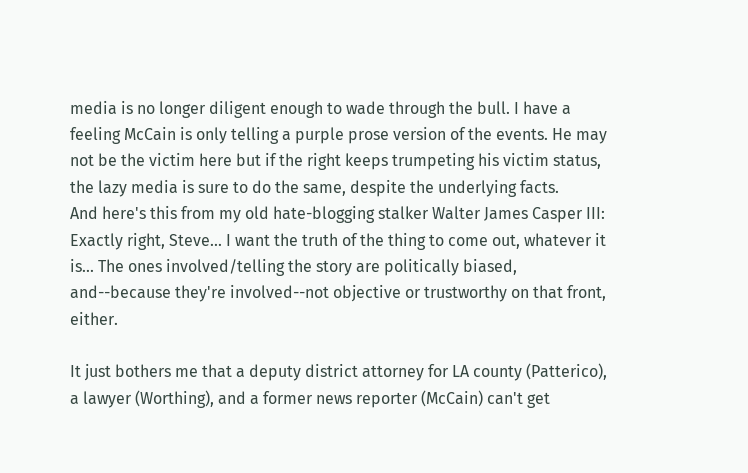media is no longer diligent enough to wade through the bull. I have a feeling McCain is only telling a purple prose version of the events. He may not be the victim here but if the right keeps trumpeting his victim status, the lazy media is sure to do the same, despite the underlying facts.
And here's this from my old hate-blogging stalker Walter James Casper III:
Exactly right, Steve... I want the truth of the thing to come out, whatever it is... The ones involved/telling the story are politically biased, and--because they're involved--not objective or trustworthy on that front, either.

It just bothers me that a deputy district attorney for LA county (Patterico), a lawyer (Worthing), and a former news reporter (McCain) can't get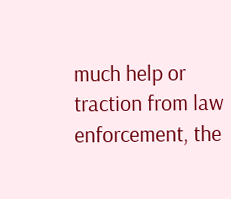much help or traction from law enforcement, the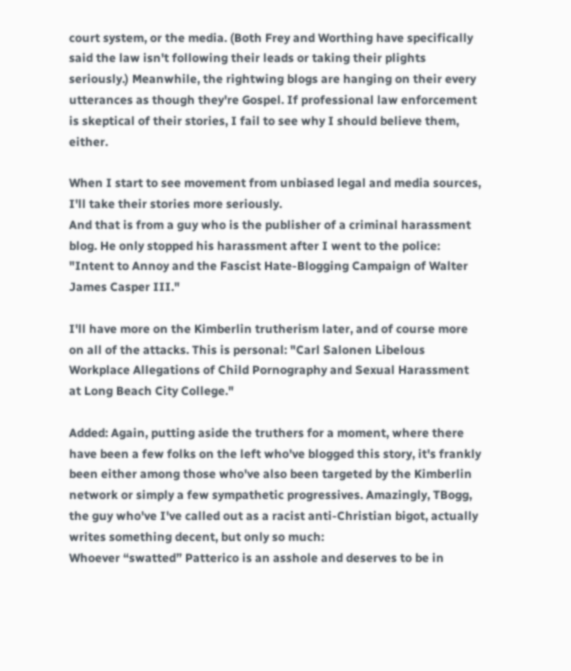court system, or the media. (Both Frey and Worthing have specifically said the law isn't following their leads or taking their plights seriously.) Meanwhile, the rightwing blogs are hanging on their every utterances as though they're Gospel. If professional law enforcement is skeptical of their stories, I fail to see why I should believe them, either.

When I start to see movement from unbiased legal and media sources, I'll take their stories more seriously.
And that is from a guy who is the publisher of a criminal harassment blog. He only stopped his harassment after I went to the police: "Intent to Annoy and the Fascist Hate-Blogging Campaign of Walter James Casper III."

I'll have more on the Kimberlin trutherism later, and of course more on all of the attacks. This is personal: "Carl Salonen Libelous Workplace Allegations of Child Pornography and Sexual Harassment at Long Beach City College."

Added: Again, putting aside the truthers for a moment, where there have been a few folks on the left who've blogged this story, it's frankly been either among those who've also been targeted by the Kimberlin network or simply a few sympathetic progressives. Amazingly, TBogg, the guy who've I've called out as a racist anti-Christian bigot, actually writes something decent, but only so much:
Whoever “swatted” Patterico is an asshole and deserves to be in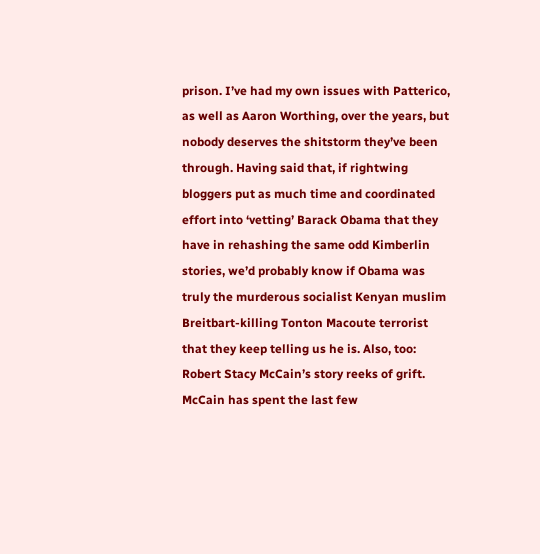prison. I’ve had my own issues with Patterico, as well as Aaron Worthing, over the years, but nobody deserves the shitstorm they’ve been through. Having said that, if rightwing bloggers put as much time and coordinated effort into ‘vetting’ Barack Obama that they have in rehashing the same odd Kimberlin stories, we’d probably know if Obama was truly the murderous socialist Kenyan muslim Breitbart-killing Tonton Macoute terrorist that they keep telling us he is. Also, too: Robert Stacy McCain’s story reeks of grift. McCain has spent the last few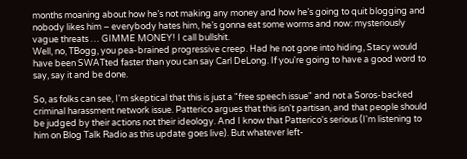months moaning about how he’s not making any money and how he’s going to quit blogging and nobody likes him – everybody hates him, he’s gonna eat some worms and now: mysteriously vague threats … GIMME MONEY! I call bullshit.
Well, no, TBogg, you pea-brained progressive creep. Had he not gone into hiding, Stacy would have been SWATted faster than you can say Carl DeLong. If you're going to have a good word to say, say it and be done.

So, as folks can see, I'm skeptical that this is just a "free speech issue" and not a Soros-backed criminal harassment network issue. Patterico argues that this isn't partisan, and that people should be judged by their actions not their ideology. And I know that Patterico's serious (I'm listening to him on Blog Talk Radio as this update goes live). But whatever left-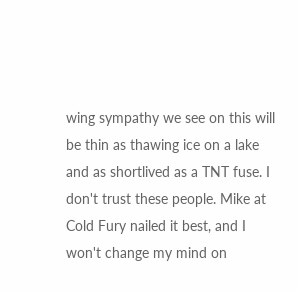wing sympathy we see on this will be thin as thawing ice on a lake and as shortlived as a TNT fuse. I don't trust these people. Mike at Cold Fury nailed it best, and I won't change my mind on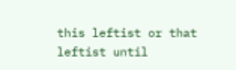this leftist or that leftist until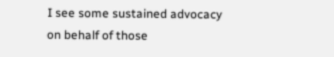I see some sustained advocacy on behalf of those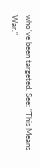who've been targeted. See: "This Means War."